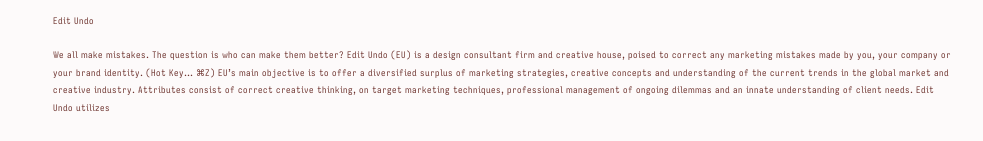Edit Undo

We all make mistakes. The question is who can make them better? Edit Undo (EU) is a design consultant firm and creative house, poised to correct any marketing mistakes made by you, your company or your brand identity. (Hot Key... ⌘Z) EU’s main objective is to offer a diversified surplus of marketing strategies, creative concepts and understanding of the current trends in the global market and creative industry. Attributes consist of correct creative thinking, on target marketing techniques, professional management of ongoing dilemmas and an innate understanding of client needs. Edit Undo utilizes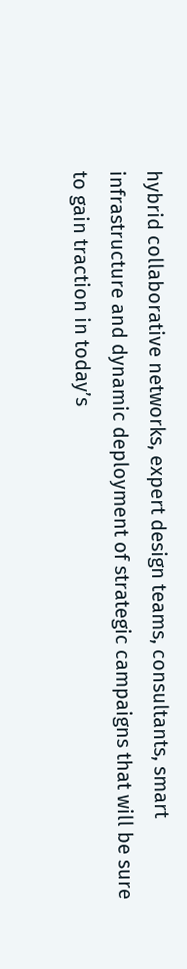hybrid collaborative networks, expert design teams, consultants, smart infrastructure and dynamic deployment of strategic campaigns that will be sure to gain traction in today’s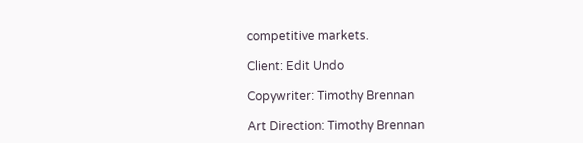competitive markets.

Client: Edit Undo

Copywriter: Timothy Brennan

Art Direction: Timothy Brennan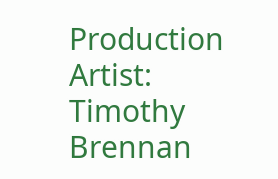Production Artist: Timothy Brennan